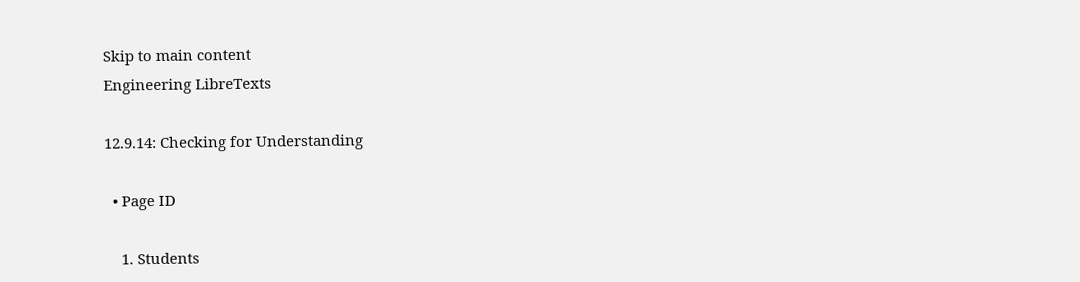Skip to main content
Engineering LibreTexts

12.9.14: Checking for Understanding

  • Page ID

    1. Students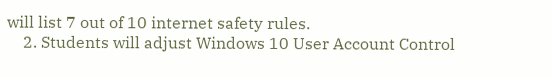will list 7 out of 10 internet safety rules.
    2. Students will adjust Windows 10 User Account Control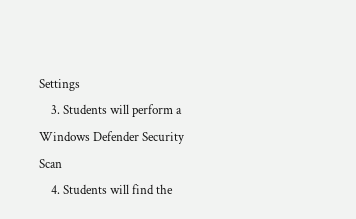Settings
    3. Students will perform a Windows Defender Security Scan
    4. Students will find the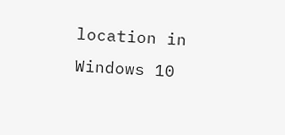location in Windows 10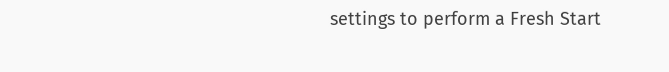settings to perform a Fresh Start